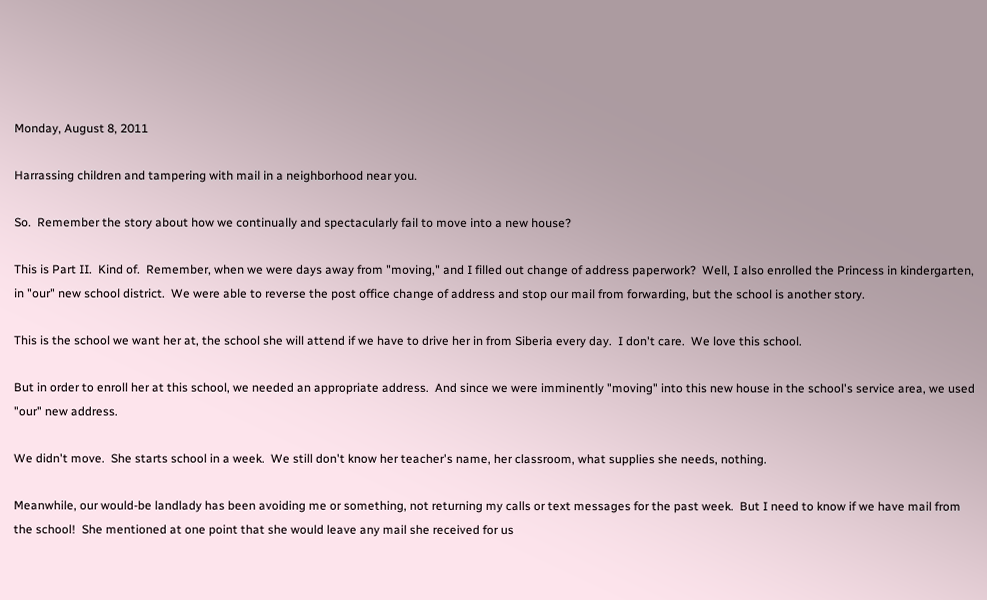Monday, August 8, 2011

Harrassing children and tampering with mail in a neighborhood near you.

So.  Remember the story about how we continually and spectacularly fail to move into a new house?

This is Part II.  Kind of.  Remember, when we were days away from "moving," and I filled out change of address paperwork?  Well, I also enrolled the Princess in kindergarten, in "our" new school district.  We were able to reverse the post office change of address and stop our mail from forwarding, but the school is another story.

This is the school we want her at, the school she will attend if we have to drive her in from Siberia every day.  I don't care.  We love this school.

But in order to enroll her at this school, we needed an appropriate address.  And since we were imminently "moving" into this new house in the school's service area, we used "our" new address.

We didn't move.  She starts school in a week.  We still don't know her teacher's name, her classroom, what supplies she needs, nothing.

Meanwhile, our would-be landlady has been avoiding me or something, not returning my calls or text messages for the past week.  But I need to know if we have mail from the school!  She mentioned at one point that she would leave any mail she received for us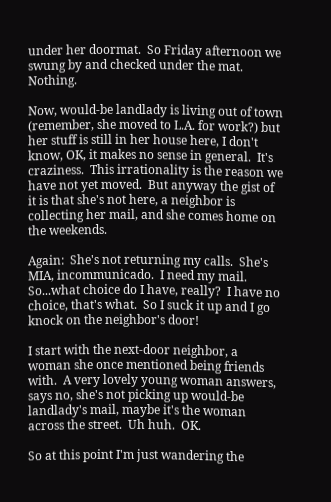under her doormat.  So Friday afternoon we swung by and checked under the mat.  Nothing.

Now, would-be landlady is living out of town (remember, she moved to L.A. for work?) but her stuff is still in her house here, I don't know, OK, it makes no sense in general.  It's craziness.  This irrationality is the reason we have not yet moved.  But anyway the gist of it is that she's not here, a neighbor is collecting her mail, and she comes home on the weekends.

Again:  She's not returning my calls.  She's MIA, incommunicado.  I need my mail.  So...what choice do I have, really?  I have no choice, that's what.  So I suck it up and I go knock on the neighbor's door!

I start with the next-door neighbor, a woman she once mentioned being friends with.  A very lovely young woman answers, says no, she's not picking up would-be landlady's mail, maybe it's the woman across the street.  Uh huh.  OK.

So at this point I'm just wandering the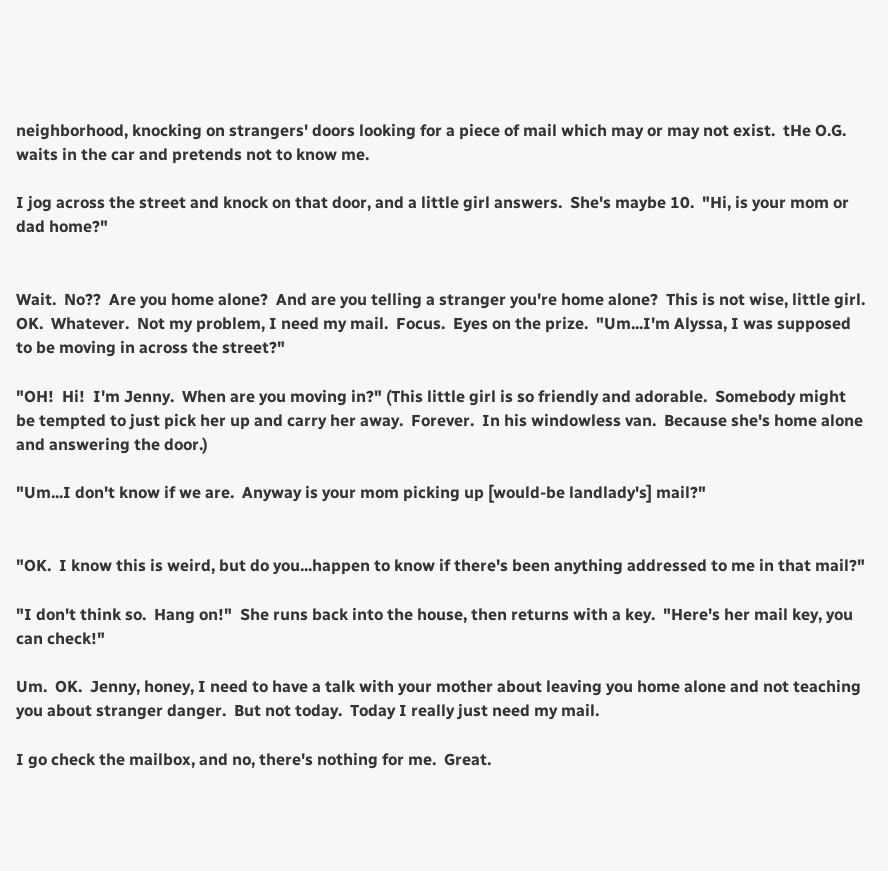neighborhood, knocking on strangers' doors looking for a piece of mail which may or may not exist.  tHe O.G. waits in the car and pretends not to know me.

I jog across the street and knock on that door, and a little girl answers.  She's maybe 10.  "Hi, is your mom or dad home?"


Wait.  No??  Are you home alone?  And are you telling a stranger you're home alone?  This is not wise, little girl.  OK.  Whatever.  Not my problem, I need my mail.  Focus.  Eyes on the prize.  "Um...I'm Alyssa, I was supposed to be moving in across the street?"

"OH!  Hi!  I'm Jenny.  When are you moving in?" (This little girl is so friendly and adorable.  Somebody might be tempted to just pick her up and carry her away.  Forever.  In his windowless van.  Because she's home alone and answering the door.)

"Um...I don't know if we are.  Anyway is your mom picking up [would-be landlady's] mail?"


"OK.  I know this is weird, but do you...happen to know if there's been anything addressed to me in that mail?"

"I don't think so.  Hang on!"  She runs back into the house, then returns with a key.  "Here's her mail key, you can check!"

Um.  OK.  Jenny, honey, I need to have a talk with your mother about leaving you home alone and not teaching you about stranger danger.  But not today.  Today I really just need my mail.

I go check the mailbox, and no, there's nothing for me.  Great.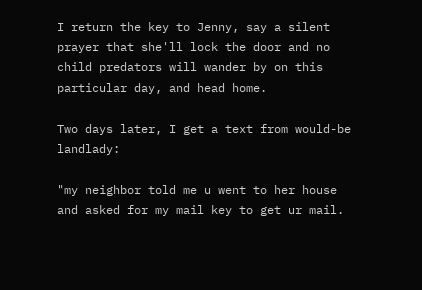I return the key to Jenny, say a silent prayer that she'll lock the door and no child predators will wander by on this particular day, and head home.

Two days later, I get a text from would-be landlady:

"my neighbor told me u went to her house and asked for my mail key to get ur mail.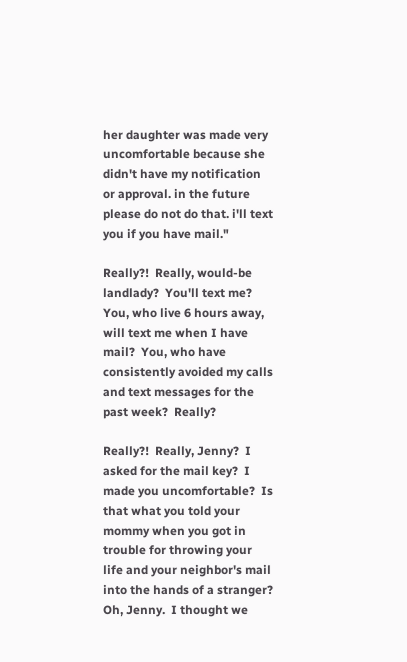her daughter was made very uncomfortable because she didn't have my notification or approval. in the future please do not do that. i'll text you if you have mail."

Really?!  Really, would-be landlady?  You'll text me?  You, who live 6 hours away, will text me when I have mail?  You, who have consistently avoided my calls and text messages for the past week?  Really?

Really?!  Really, Jenny?  I asked for the mail key?  I made you uncomfortable?  Is that what you told your mommy when you got in trouble for throwing your life and your neighbor's mail into the hands of a stranger?  Oh, Jenny.  I thought we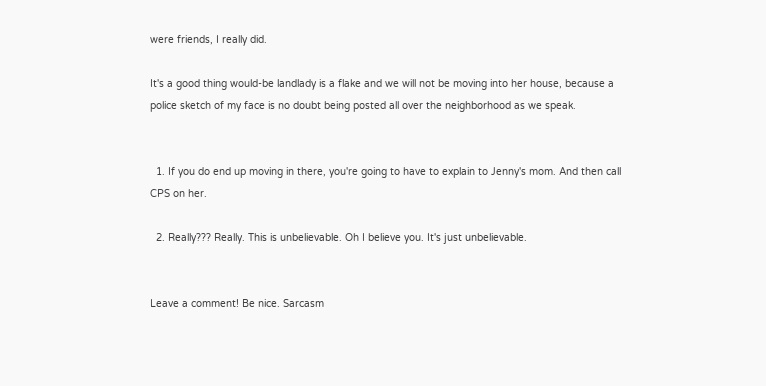were friends, I really did.

It's a good thing would-be landlady is a flake and we will not be moving into her house, because a police sketch of my face is no doubt being posted all over the neighborhood as we speak.


  1. If you do end up moving in there, you're going to have to explain to Jenny's mom. And then call CPS on her.

  2. Really??? Really. This is unbelievable. Oh I believe you. It's just unbelievable.


Leave a comment! Be nice. Sarcasm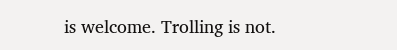is welcome. Trolling is not.